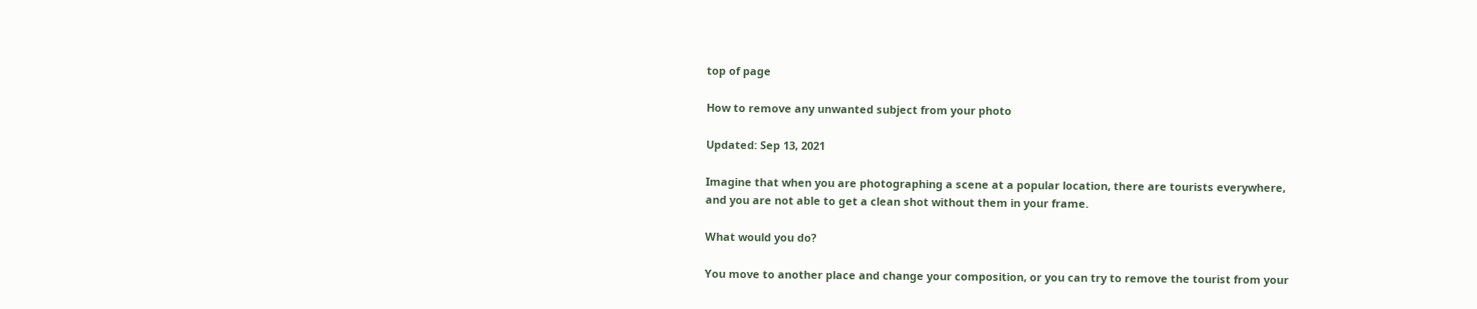top of page

How to remove any unwanted subject from your photo

Updated: Sep 13, 2021

Imagine that when you are photographing a scene at a popular location, there are tourists everywhere, and you are not able to get a clean shot without them in your frame.

What would you do?

You move to another place and change your composition, or you can try to remove the tourist from your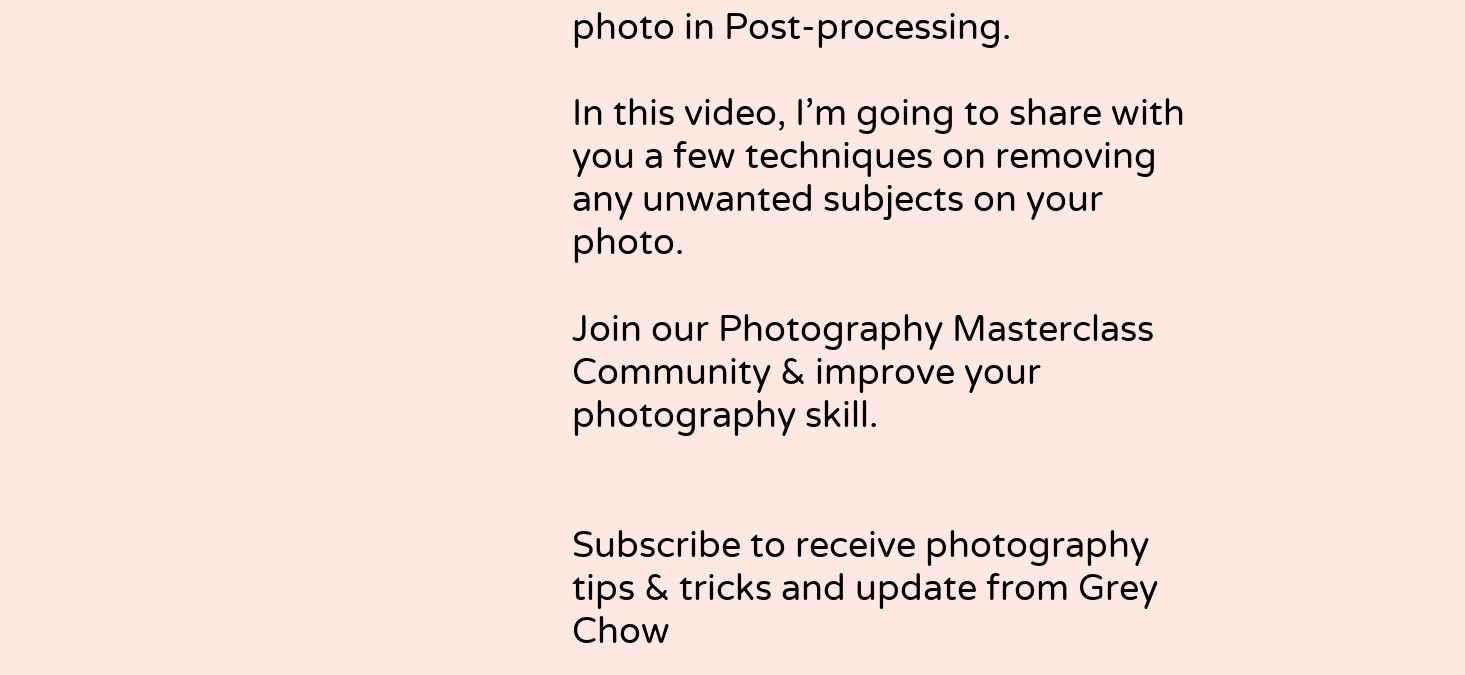photo in Post-processing.

In this video, I’m going to share with you a few techniques on removing any unwanted subjects on your photo.

Join our Photography Masterclass Community & improve your photography skill.


Subscribe to receive photography tips & tricks and update from Grey Chow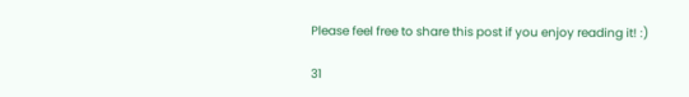Please feel free to share this post if you enjoy reading it! :)

31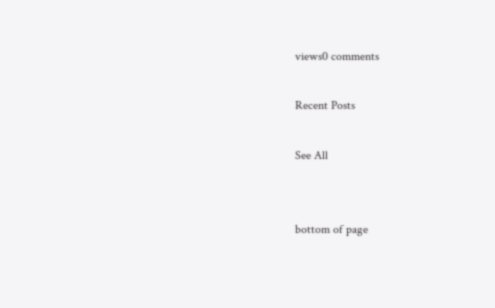views0 comments

Recent Posts

See All


bottom of page